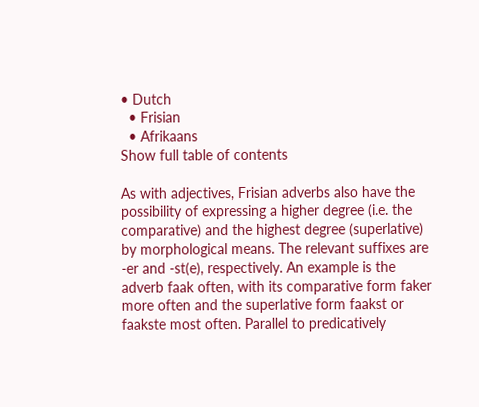• Dutch
  • Frisian
  • Afrikaans
Show full table of contents

As with adjectives, Frisian adverbs also have the possibility of expressing a higher degree (i.e. the comparative) and the highest degree (superlative) by morphological means. The relevant suffixes are -er and -st(e), respectively. An example is the adverb faak often, with its comparative form faker more often and the superlative form faakst or faakste most often. Parallel to predicatively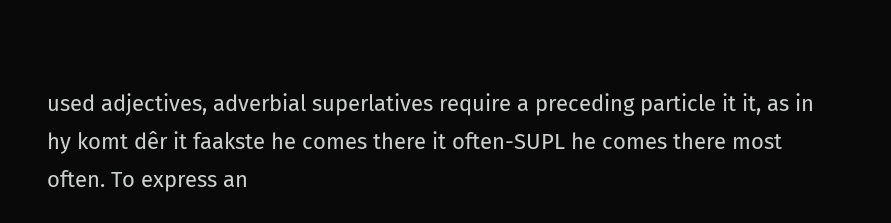used adjectives, adverbial superlatives require a preceding particle it it, as in hy komt dêr it faakste he comes there it often-SUPL he comes there most often. To express an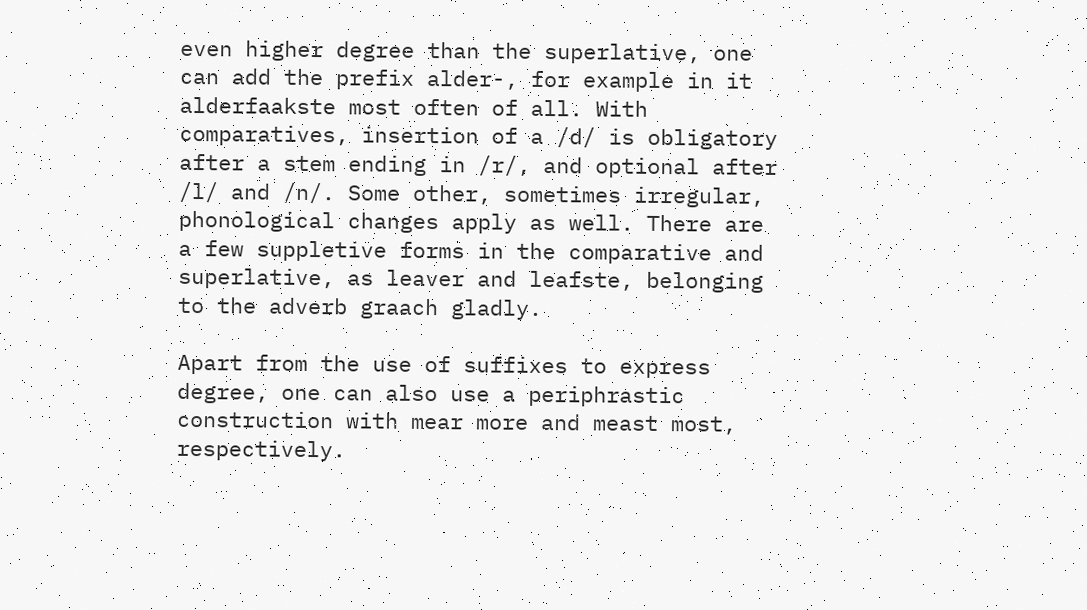even higher degree than the superlative, one can add the prefix alder-, for example in it alderfaakste most often of all. With comparatives, insertion of a /d/ is obligatory after a stem ending in /r/, and optional after /l/ and /n/. Some other, sometimes irregular, phonological changes apply as well. There are a few suppletive forms in the comparative and superlative, as leaver and leafste, belonging to the adverb graach gladly.

Apart from the use of suffixes to express degree, one can also use a periphrastic construction with mear more and meast most, respectively.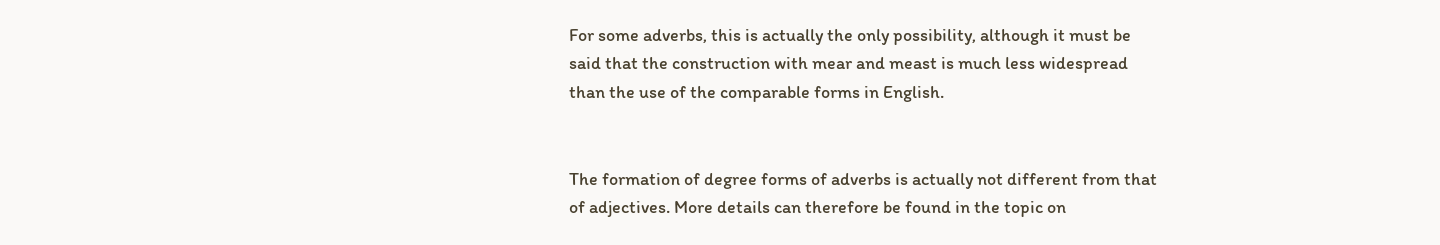For some adverbs, this is actually the only possibility, although it must be said that the construction with mear and meast is much less widespread than the use of the comparable forms in English.


The formation of degree forms of adverbs is actually not different from that of adjectives. More details can therefore be found in the topic on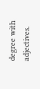degree with adjectives.